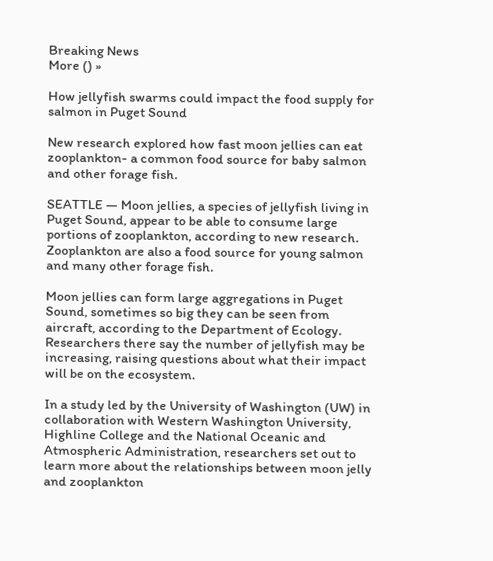Breaking News
More () »

How jellyfish swarms could impact the food supply for salmon in Puget Sound

New research explored how fast moon jellies can eat zooplankton- a common food source for baby salmon and other forage fish.

SEATTLE — Moon jellies, a species of jellyfish living in Puget Sound, appear to be able to consume large portions of zooplankton, according to new research. Zooplankton are also a food source for young salmon and many other forage fish.

Moon jellies can form large aggregations in Puget Sound, sometimes so big they can be seen from aircraft, according to the Department of Ecology. Researchers there say the number of jellyfish may be increasing, raising questions about what their impact will be on the ecosystem.

In a study led by the University of Washington (UW) in collaboration with Western Washington University, Highline College and the National Oceanic and Atmospheric Administration, researchers set out to learn more about the relationships between moon jelly and zooplankton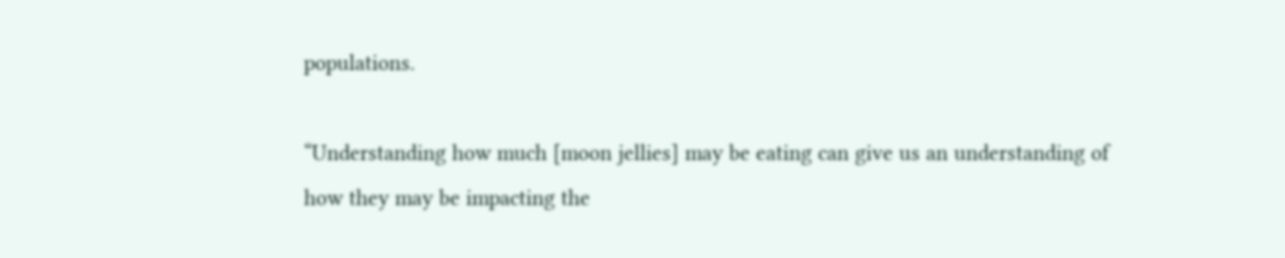populations.

“Understanding how much [moon jellies] may be eating can give us an understanding of how they may be impacting the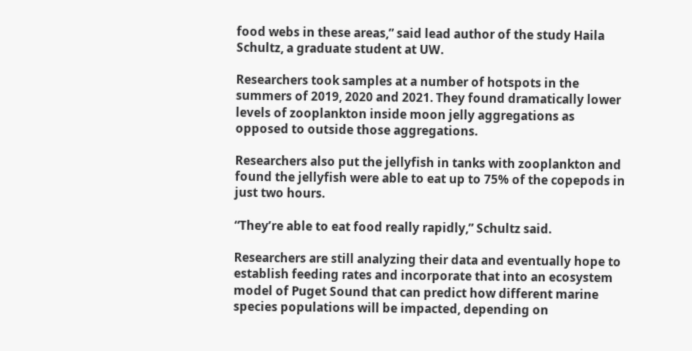food webs in these areas,” said lead author of the study Haila Schultz, a graduate student at UW.

Researchers took samples at a number of hotspots in the summers of 2019, 2020 and 2021. They found dramatically lower levels of zooplankton inside moon jelly aggregations as opposed to outside those aggregations.

Researchers also put the jellyfish in tanks with zooplankton and found the jellyfish were able to eat up to 75% of the copepods in just two hours.

“They’re able to eat food really rapidly,” Schultz said.

Researchers are still analyzing their data and eventually hope to establish feeding rates and incorporate that into an ecosystem model of Puget Sound that can predict how different marine species populations will be impacted, depending on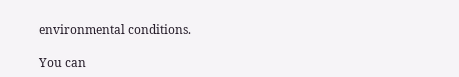environmental conditions.

You can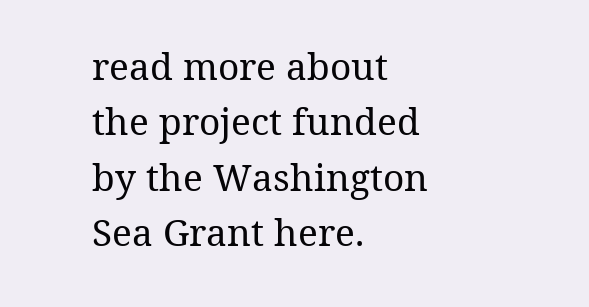read more about the project funded by the Washington Sea Grant here.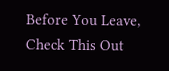Before You Leave, Check This Out